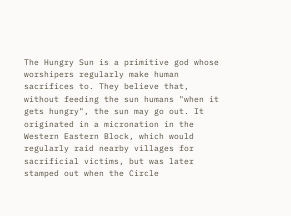The Hungry Sun is a primitive god whose worshipers regularly make human sacrifices to. They believe that, without feeding the sun humans "when it gets hungry", the sun may go out. It originated in a micronation in the Western Eastern Block, which would regularly raid nearby villages for sacrificial victims, but was later stamped out when the Circle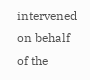intervened on behalf of the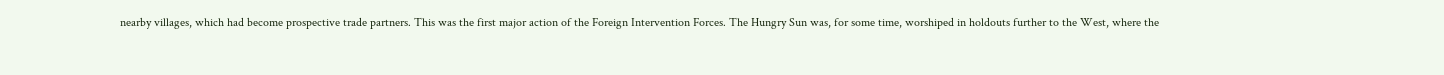nearby villages, which had become prospective trade partners. This was the first major action of the Foreign Intervention Forces. The Hungry Sun was, for some time, worshiped in holdouts further to the West, where the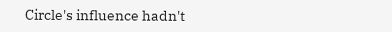Circle's influence hadn't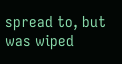spread to, but was wiped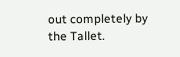out completely by the Tallet.